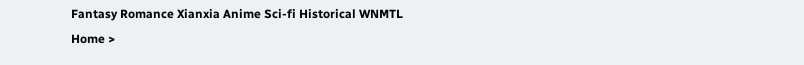Fantasy Romance Xianxia Anime Sci-fi Historical WNMTL
Home >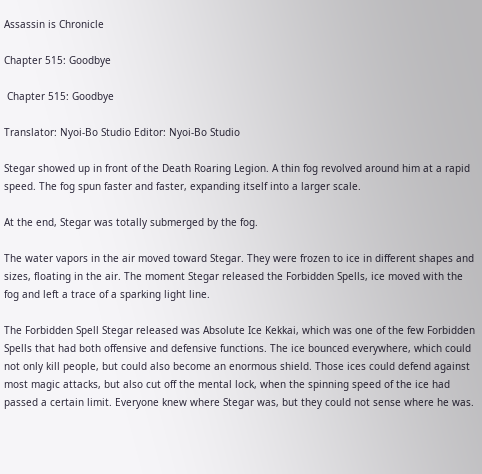Assassin is Chronicle

Chapter 515: Goodbye

 Chapter 515: Goodbye

Translator: Nyoi-Bo Studio Editor: Nyoi-Bo Studio

Stegar showed up in front of the Death Roaring Legion. A thin fog revolved around him at a rapid speed. The fog spun faster and faster, expanding itself into a larger scale.

At the end, Stegar was totally submerged by the fog.

The water vapors in the air moved toward Stegar. They were frozen to ice in different shapes and sizes, floating in the air. The moment Stegar released the Forbidden Spells, ice moved with the fog and left a trace of a sparking light line.

The Forbidden Spell Stegar released was Absolute Ice Kekkai, which was one of the few Forbidden Spells that had both offensive and defensive functions. The ice bounced everywhere, which could not only kill people, but could also become an enormous shield. Those ices could defend against most magic attacks, but also cut off the mental lock, when the spinning speed of the ice had passed a certain limit. Everyone knew where Stegar was, but they could not sense where he was.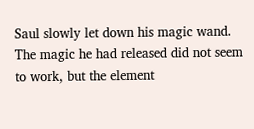Saul slowly let down his magic wand. The magic he had released did not seem to work, but the element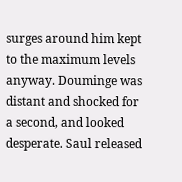surges around him kept to the maximum levels anyway. Douminge was distant and shocked for a second, and looked desperate. Saul released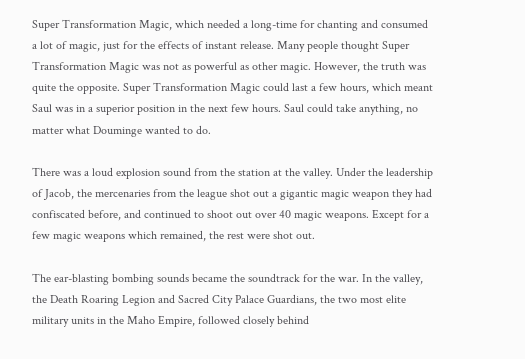Super Transformation Magic, which needed a long-time for chanting and consumed a lot of magic, just for the effects of instant release. Many people thought Super Transformation Magic was not as powerful as other magic. However, the truth was quite the opposite. Super Transformation Magic could last a few hours, which meant Saul was in a superior position in the next few hours. Saul could take anything, no matter what Douminge wanted to do.

There was a loud explosion sound from the station at the valley. Under the leadership of Jacob, the mercenaries from the league shot out a gigantic magic weapon they had confiscated before, and continued to shoot out over 40 magic weapons. Except for a few magic weapons which remained, the rest were shot out.

The ear-blasting bombing sounds became the soundtrack for the war. In the valley, the Death Roaring Legion and Sacred City Palace Guardians, the two most elite military units in the Maho Empire, followed closely behind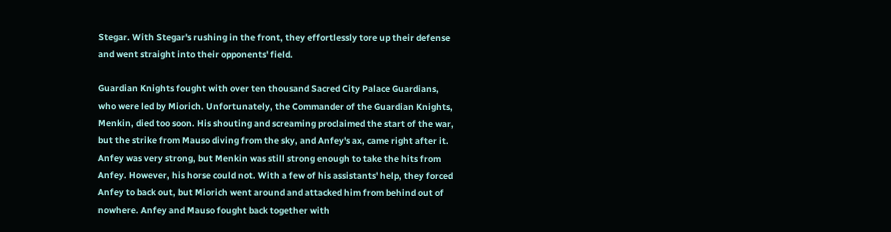Stegar. With Stegar's rushing in the front, they effortlessly tore up their defense and went straight into their opponents' field.

Guardian Knights fought with over ten thousand Sacred City Palace Guardians, who were led by Miorich. Unfortunately, the Commander of the Guardian Knights, Menkin, died too soon. His shouting and screaming proclaimed the start of the war, but the strike from Mauso diving from the sky, and Anfey's ax, came right after it. Anfey was very strong, but Menkin was still strong enough to take the hits from Anfey. However, his horse could not. With a few of his assistants' help, they forced Anfey to back out, but Miorich went around and attacked him from behind out of nowhere. Anfey and Mauso fought back together with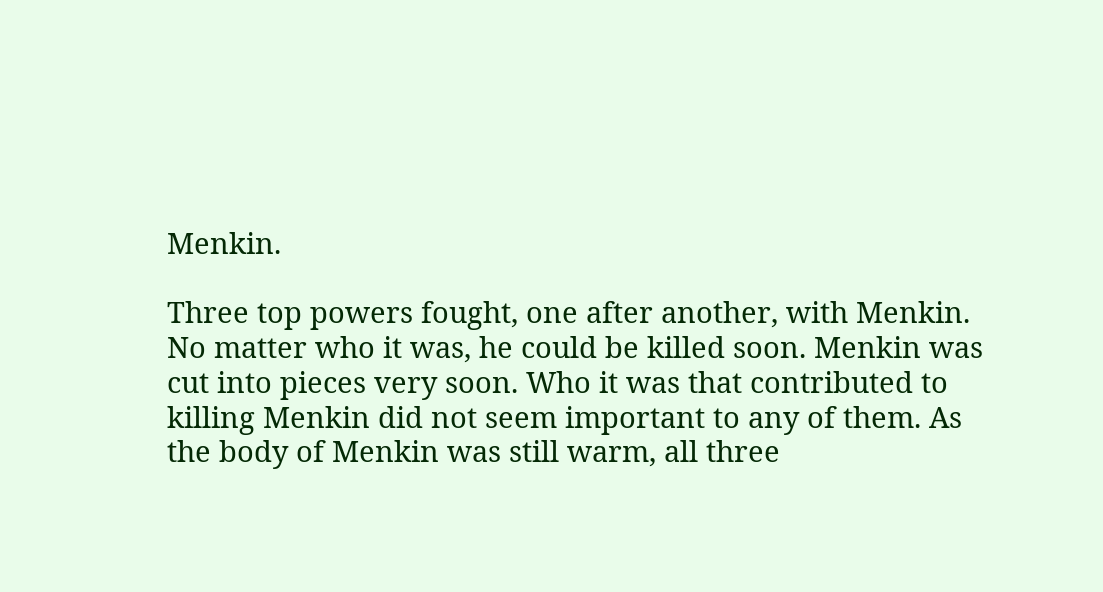Menkin.

Three top powers fought, one after another, with Menkin. No matter who it was, he could be killed soon. Menkin was cut into pieces very soon. Who it was that contributed to killing Menkin did not seem important to any of them. As the body of Menkin was still warm, all three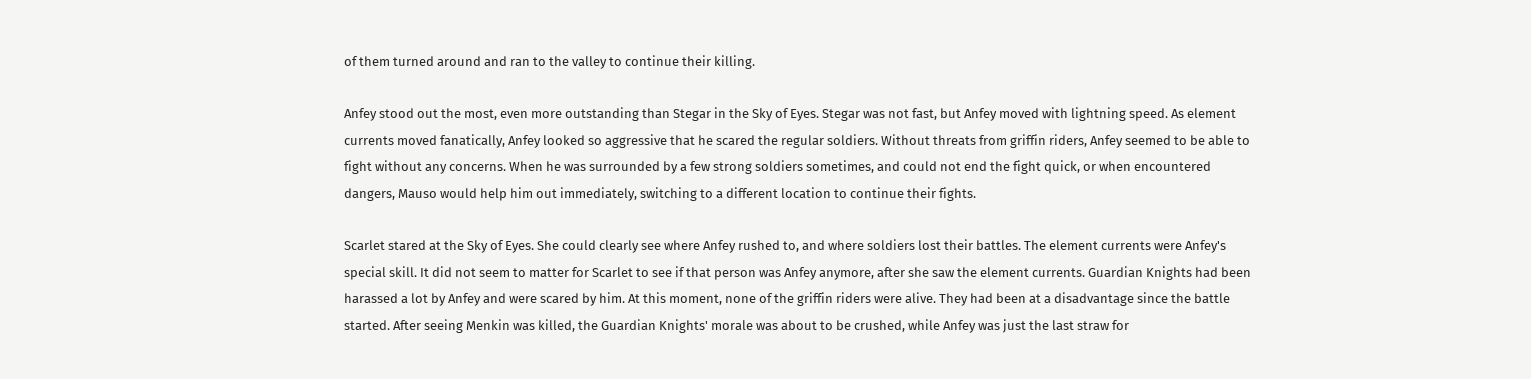of them turned around and ran to the valley to continue their killing.

Anfey stood out the most, even more outstanding than Stegar in the Sky of Eyes. Stegar was not fast, but Anfey moved with lightning speed. As element currents moved fanatically, Anfey looked so aggressive that he scared the regular soldiers. Without threats from griffin riders, Anfey seemed to be able to fight without any concerns. When he was surrounded by a few strong soldiers sometimes, and could not end the fight quick, or when encountered dangers, Mauso would help him out immediately, switching to a different location to continue their fights.

Scarlet stared at the Sky of Eyes. She could clearly see where Anfey rushed to, and where soldiers lost their battles. The element currents were Anfey's special skill. It did not seem to matter for Scarlet to see if that person was Anfey anymore, after she saw the element currents. Guardian Knights had been harassed a lot by Anfey and were scared by him. At this moment, none of the griffin riders were alive. They had been at a disadvantage since the battle started. After seeing Menkin was killed, the Guardian Knights' morale was about to be crushed, while Anfey was just the last straw for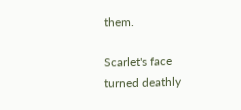them.

Scarlet's face turned deathly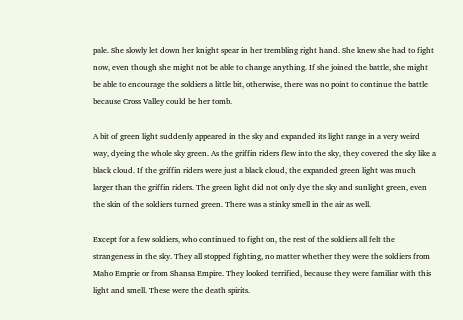pale. She slowly let down her knight spear in her trembling right hand. She knew she had to fight now, even though she might not be able to change anything. If she joined the battle, she might be able to encourage the soldiers a little bit, otherwise, there was no point to continue the battle because Cross Valley could be her tomb.

A bit of green light suddenly appeared in the sky and expanded its light range in a very weird way, dyeing the whole sky green. As the griffin riders flew into the sky, they covered the sky like a black cloud. If the griffin riders were just a black cloud, the expanded green light was much larger than the griffin riders. The green light did not only dye the sky and sunlight green, even the skin of the soldiers turned green. There was a stinky smell in the air as well.

Except for a few soldiers, who continued to fight on, the rest of the soldiers all felt the strangeness in the sky. They all stopped fighting, no matter whether they were the soldiers from Maho Emprie or from Shansa Empire. They looked terrified, because they were familiar with this light and smell. These were the death spirits.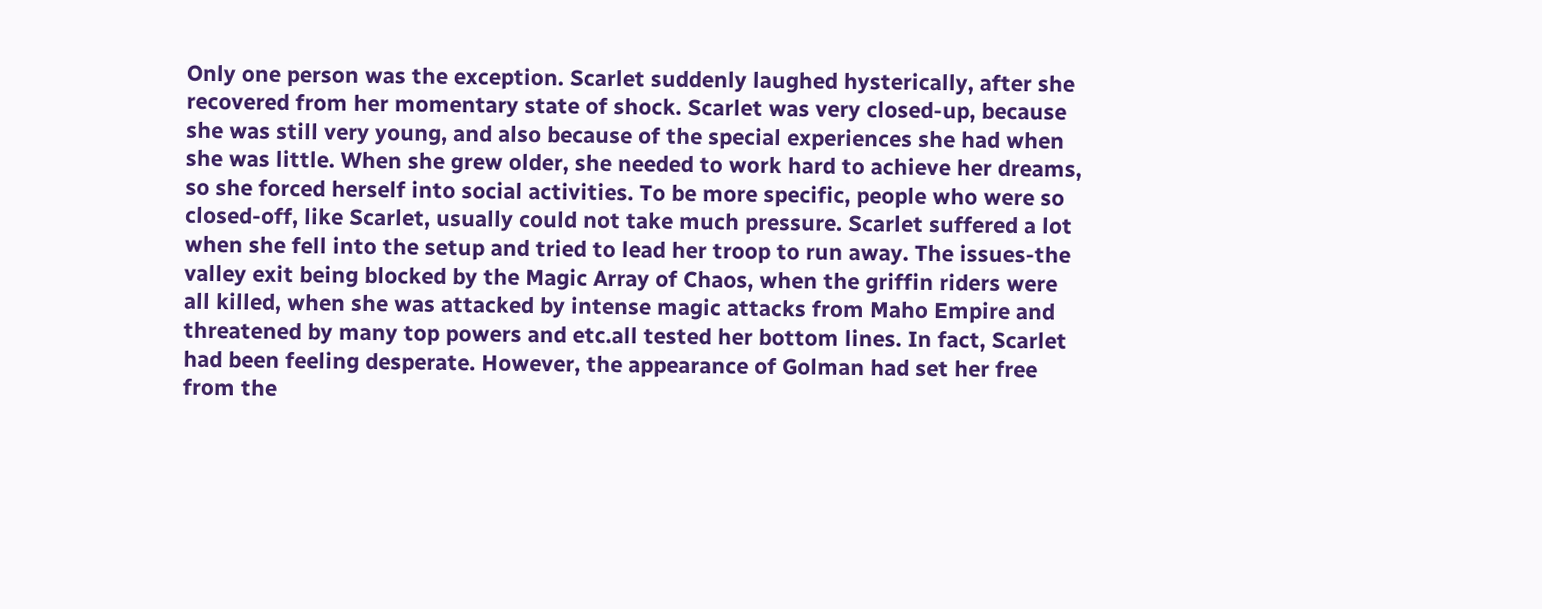Only one person was the exception. Scarlet suddenly laughed hysterically, after she recovered from her momentary state of shock. Scarlet was very closed-up, because she was still very young, and also because of the special experiences she had when she was little. When she grew older, she needed to work hard to achieve her dreams, so she forced herself into social activities. To be more specific, people who were so closed-off, like Scarlet, usually could not take much pressure. Scarlet suffered a lot when she fell into the setup and tried to lead her troop to run away. The issues-the valley exit being blocked by the Magic Array of Chaos, when the griffin riders were all killed, when she was attacked by intense magic attacks from Maho Empire and threatened by many top powers and etc.all tested her bottom lines. In fact, Scarlet had been feeling desperate. However, the appearance of Golman had set her free from the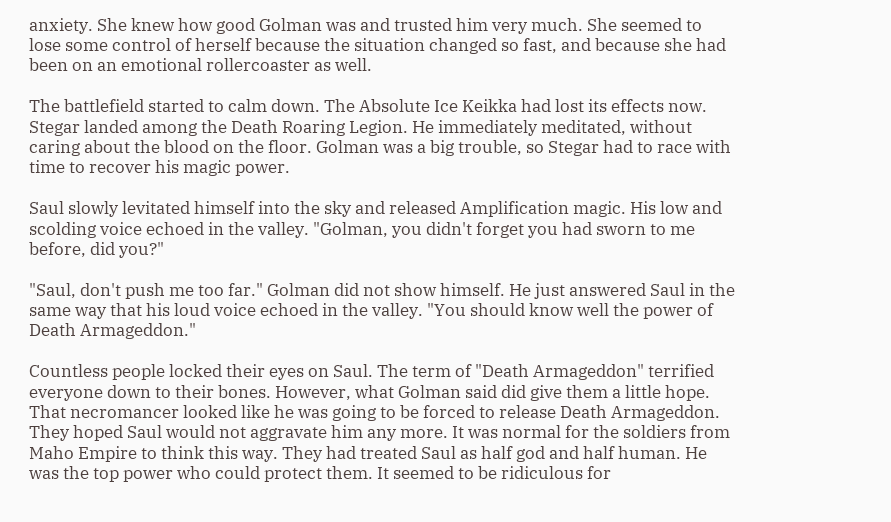anxiety. She knew how good Golman was and trusted him very much. She seemed to lose some control of herself because the situation changed so fast, and because she had been on an emotional rollercoaster as well.

The battlefield started to calm down. The Absolute Ice Keikka had lost its effects now. Stegar landed among the Death Roaring Legion. He immediately meditated, without caring about the blood on the floor. Golman was a big trouble, so Stegar had to race with time to recover his magic power.

Saul slowly levitated himself into the sky and released Amplification magic. His low and scolding voice echoed in the valley. "Golman, you didn't forget you had sworn to me before, did you?"

"Saul, don't push me too far." Golman did not show himself. He just answered Saul in the same way that his loud voice echoed in the valley. "You should know well the power of Death Armageddon."

Countless people locked their eyes on Saul. The term of "Death Armageddon" terrified everyone down to their bones. However, what Golman said did give them a little hope. That necromancer looked like he was going to be forced to release Death Armageddon. They hoped Saul would not aggravate him any more. It was normal for the soldiers from Maho Empire to think this way. They had treated Saul as half god and half human. He was the top power who could protect them. It seemed to be ridiculous for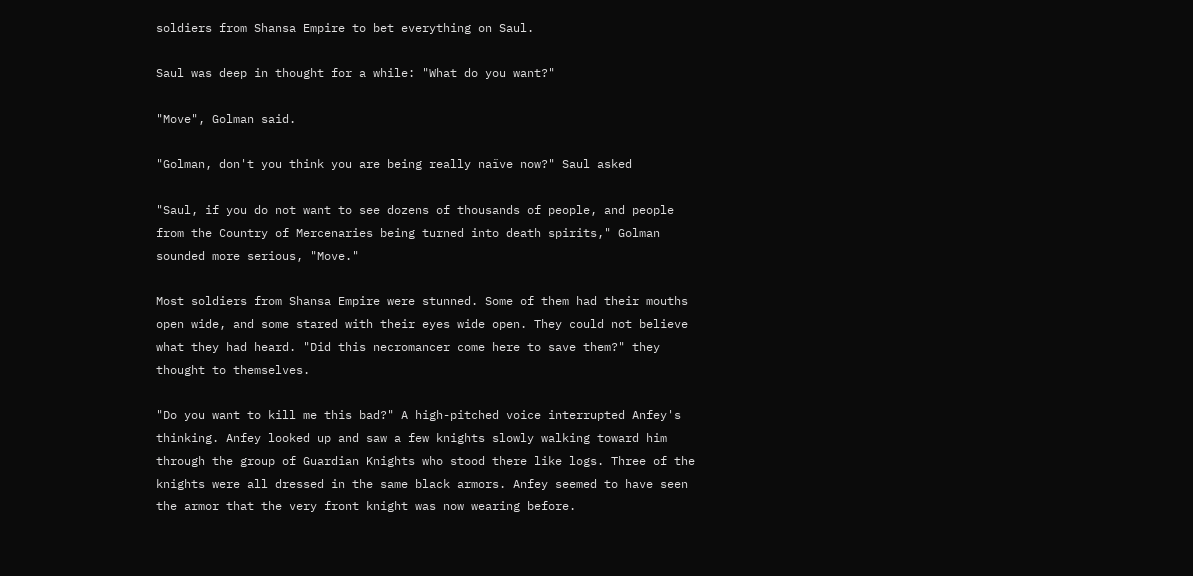soldiers from Shansa Empire to bet everything on Saul.

Saul was deep in thought for a while: "What do you want?"

"Move", Golman said.

"Golman, don't you think you are being really naïve now?" Saul asked

"Saul, if you do not want to see dozens of thousands of people, and people from the Country of Mercenaries being turned into death spirits," Golman sounded more serious, "Move."

Most soldiers from Shansa Empire were stunned. Some of them had their mouths open wide, and some stared with their eyes wide open. They could not believe what they had heard. "Did this necromancer come here to save them?" they thought to themselves.

"Do you want to kill me this bad?" A high-pitched voice interrupted Anfey's thinking. Anfey looked up and saw a few knights slowly walking toward him through the group of Guardian Knights who stood there like logs. Three of the knights were all dressed in the same black armors. Anfey seemed to have seen the armor that the very front knight was now wearing before.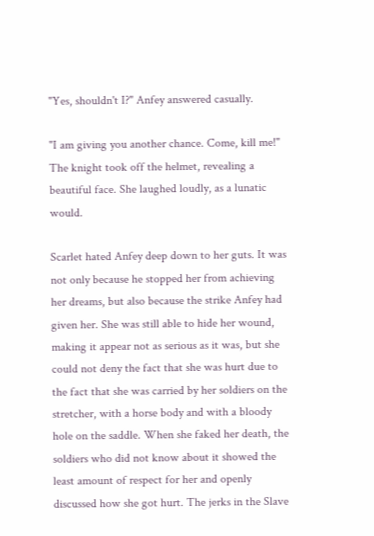"Yes, shouldn't I?" Anfey answered casually.

"I am giving you another chance. Come, kill me!" The knight took off the helmet, revealing a beautiful face. She laughed loudly, as a lunatic would.

Scarlet hated Anfey deep down to her guts. It was not only because he stopped her from achieving her dreams, but also because the strike Anfey had given her. She was still able to hide her wound, making it appear not as serious as it was, but she could not deny the fact that she was hurt due to the fact that she was carried by her soldiers on the stretcher, with a horse body and with a bloody hole on the saddle. When she faked her death, the soldiers who did not know about it showed the least amount of respect for her and openly discussed how she got hurt. The jerks in the Slave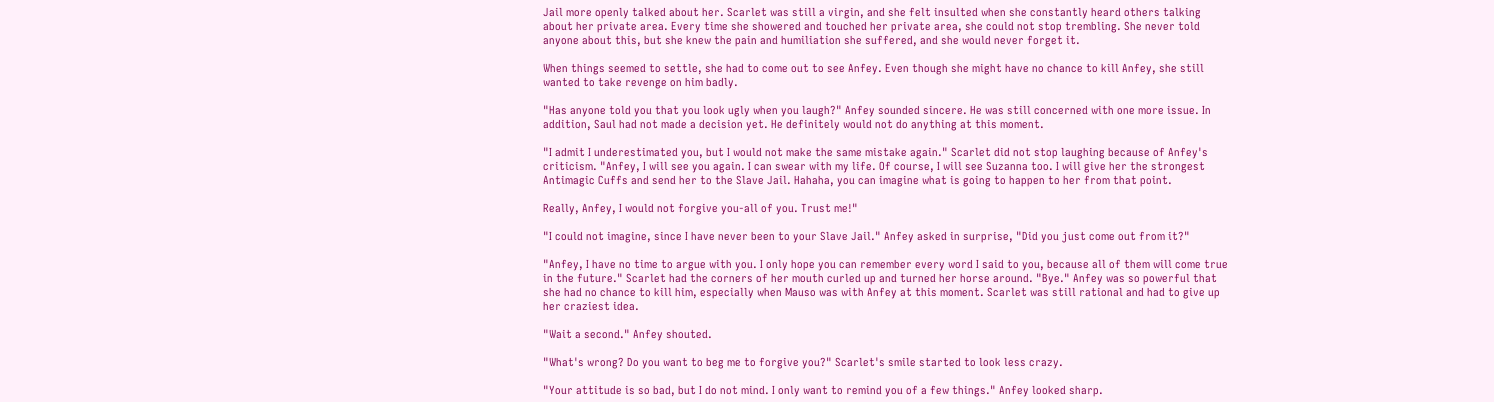Jail more openly talked about her. Scarlet was still a virgin, and she felt insulted when she constantly heard others talking about her private area. Every time she showered and touched her private area, she could not stop trembling. She never told anyone about this, but she knew the pain and humiliation she suffered, and she would never forget it.

When things seemed to settle, she had to come out to see Anfey. Even though she might have no chance to kill Anfey, she still wanted to take revenge on him badly.

"Has anyone told you that you look ugly when you laugh?" Anfey sounded sincere. He was still concerned with one more issue. In addition, Saul had not made a decision yet. He definitely would not do anything at this moment.

"I admit I underestimated you, but I would not make the same mistake again." Scarlet did not stop laughing because of Anfey's criticism. "Anfey, I will see you again. I can swear with my life. Of course, I will see Suzanna too. I will give her the strongest Antimagic Cuffs and send her to the Slave Jail. Hahaha, you can imagine what is going to happen to her from that point.

Really, Anfey, I would not forgive you-all of you. Trust me!"

"I could not imagine, since I have never been to your Slave Jail." Anfey asked in surprise, "Did you just come out from it?"

"Anfey, I have no time to argue with you. I only hope you can remember every word I said to you, because all of them will come true in the future." Scarlet had the corners of her mouth curled up and turned her horse around. "Bye." Anfey was so powerful that she had no chance to kill him, especially when Mauso was with Anfey at this moment. Scarlet was still rational and had to give up her craziest idea.

"Wait a second." Anfey shouted.

"What's wrong? Do you want to beg me to forgive you?" Scarlet's smile started to look less crazy.

"Your attitude is so bad, but I do not mind. I only want to remind you of a few things." Anfey looked sharp.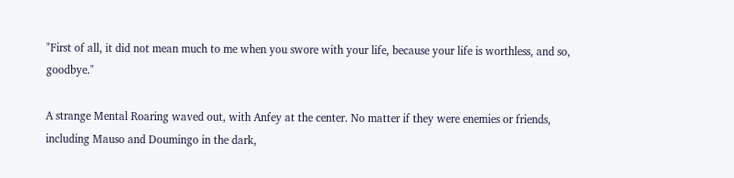"First of all, it did not mean much to me when you swore with your life, because your life is worthless, and so, goodbye."

A strange Mental Roaring waved out, with Anfey at the center. No matter if they were enemies or friends, including Mauso and Doumingo in the dark,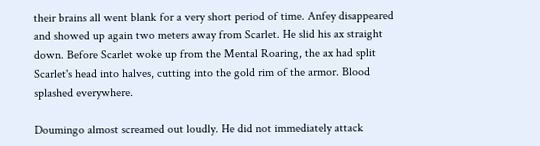their brains all went blank for a very short period of time. Anfey disappeared and showed up again two meters away from Scarlet. He slid his ax straight down. Before Scarlet woke up from the Mental Roaring, the ax had split Scarlet's head into halves, cutting into the gold rim of the armor. Blood splashed everywhere.

Doumingo almost screamed out loudly. He did not immediately attack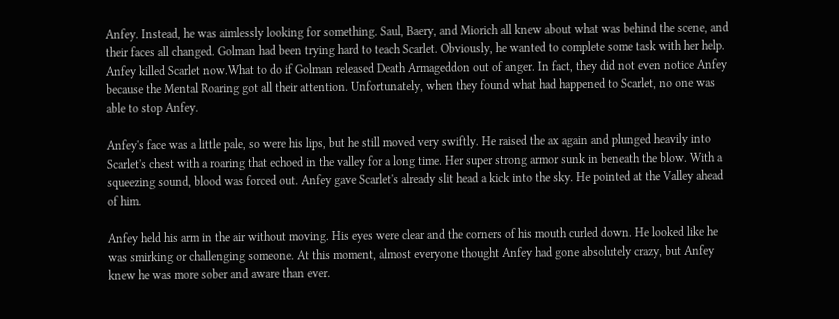Anfey. Instead, he was aimlessly looking for something. Saul, Baery, and Miorich all knew about what was behind the scene, and their faces all changed. Golman had been trying hard to teach Scarlet. Obviously, he wanted to complete some task with her help. Anfey killed Scarlet now.What to do if Golman released Death Armageddon out of anger. In fact, they did not even notice Anfey because the Mental Roaring got all their attention. Unfortunately, when they found what had happened to Scarlet, no one was able to stop Anfey.

Anfey's face was a little pale, so were his lips, but he still moved very swiftly. He raised the ax again and plunged heavily into Scarlet's chest with a roaring that echoed in the valley for a long time. Her super strong armor sunk in beneath the blow. With a squeezing sound, blood was forced out. Anfey gave Scarlet's already slit head a kick into the sky. He pointed at the Valley ahead of him.

Anfey held his arm in the air without moving. His eyes were clear and the corners of his mouth curled down. He looked like he was smirking or challenging someone. At this moment, almost everyone thought Anfey had gone absolutely crazy, but Anfey knew he was more sober and aware than ever.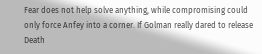Fear does not help solve anything, while compromising could only force Anfey into a corner. If Golman really dared to release Death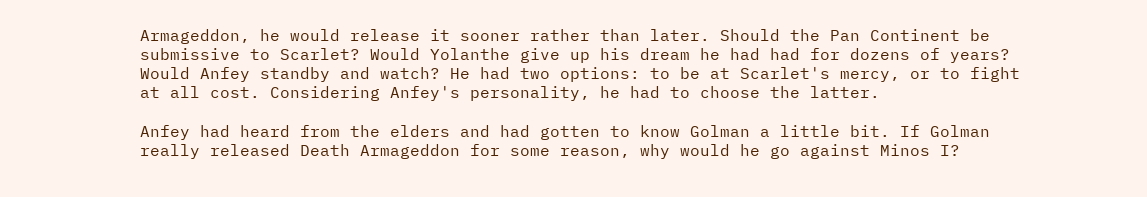Armageddon, he would release it sooner rather than later. Should the Pan Continent be submissive to Scarlet? Would Yolanthe give up his dream he had had for dozens of years? Would Anfey standby and watch? He had two options: to be at Scarlet's mercy, or to fight at all cost. Considering Anfey's personality, he had to choose the latter.

Anfey had heard from the elders and had gotten to know Golman a little bit. If Golman really released Death Armageddon for some reason, why would he go against Minos I?